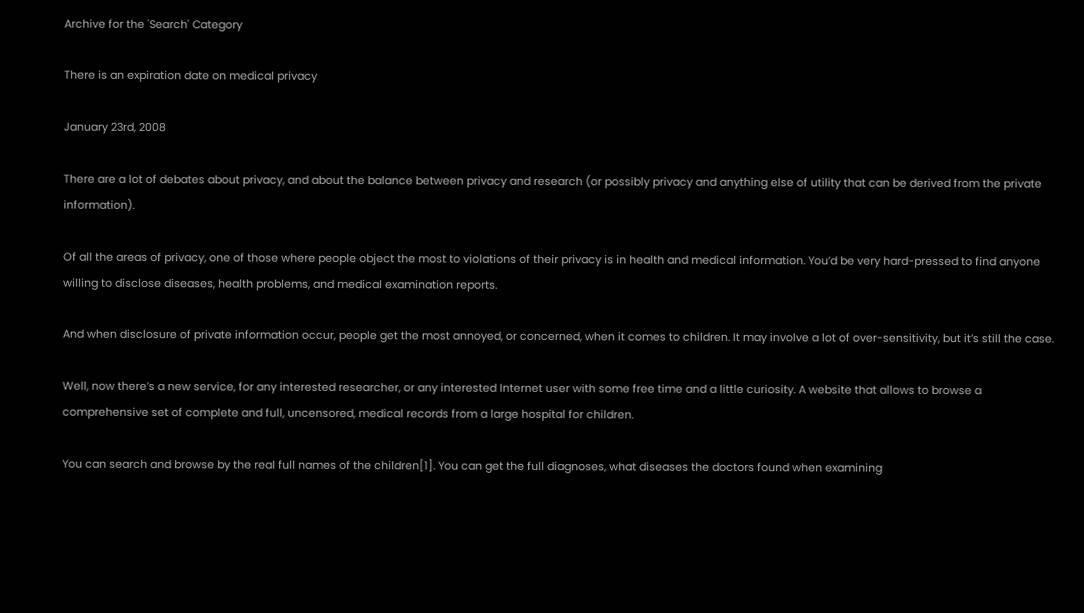Archive for the 'Search' Category

There is an expiration date on medical privacy

January 23rd, 2008

There are a lot of debates about privacy, and about the balance between privacy and research (or possibly privacy and anything else of utility that can be derived from the private information).

Of all the areas of privacy, one of those where people object the most to violations of their privacy is in health and medical information. You’d be very hard-pressed to find anyone willing to disclose diseases, health problems, and medical examination reports.

And when disclosure of private information occur, people get the most annoyed, or concerned, when it comes to children. It may involve a lot of over-sensitivity, but it’s still the case.

Well, now there’s a new service, for any interested researcher, or any interested Internet user with some free time and a little curiosity. A website that allows to browse a comprehensive set of complete and full, uncensored, medical records from a large hospital for children.

You can search and browse by the real full names of the children[1]. You can get the full diagnoses, what diseases the doctors found when examining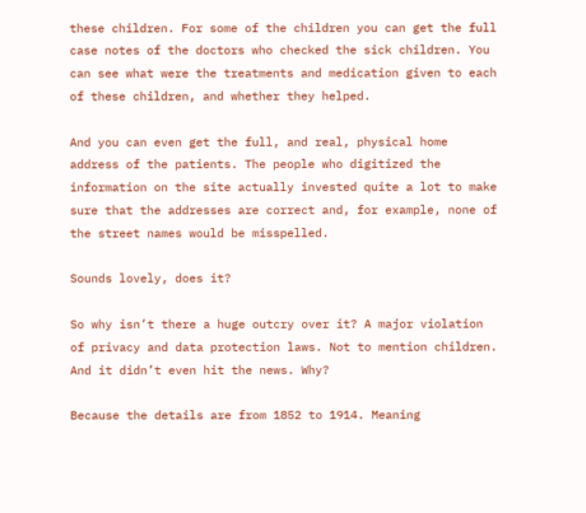these children. For some of the children you can get the full case notes of the doctors who checked the sick children. You can see what were the treatments and medication given to each of these children, and whether they helped.

And you can even get the full, and real, physical home address of the patients. The people who digitized the information on the site actually invested quite a lot to make sure that the addresses are correct and, for example, none of the street names would be misspelled.

Sounds lovely, does it?

So why isn’t there a huge outcry over it? A major violation of privacy and data protection laws. Not to mention children. And it didn’t even hit the news. Why?

Because the details are from 1852 to 1914. Meaning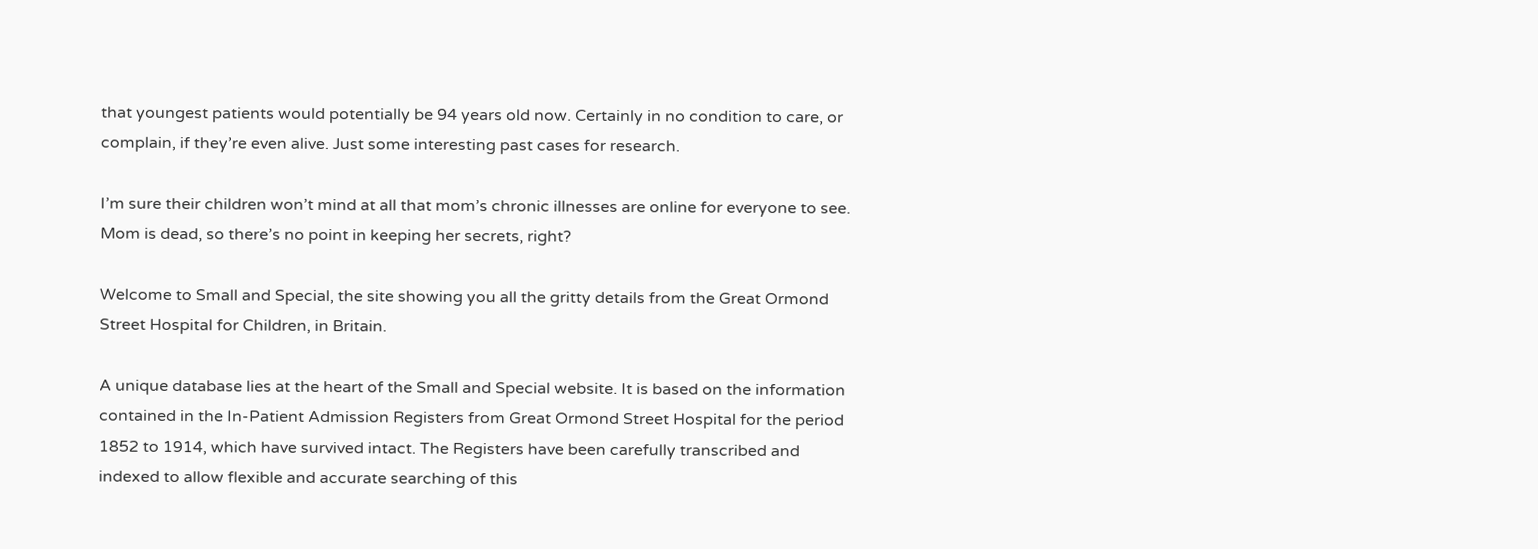that youngest patients would potentially be 94 years old now. Certainly in no condition to care, or complain, if they’re even alive. Just some interesting past cases for research.

I’m sure their children won’t mind at all that mom’s chronic illnesses are online for everyone to see. Mom is dead, so there’s no point in keeping her secrets, right?

Welcome to Small and Special, the site showing you all the gritty details from the Great Ormond Street Hospital for Children, in Britain.

A unique database lies at the heart of the Small and Special website. It is based on the information contained in the In-Patient Admission Registers from Great Ormond Street Hospital for the period 1852 to 1914, which have survived intact. The Registers have been carefully transcribed and indexed to allow flexible and accurate searching of this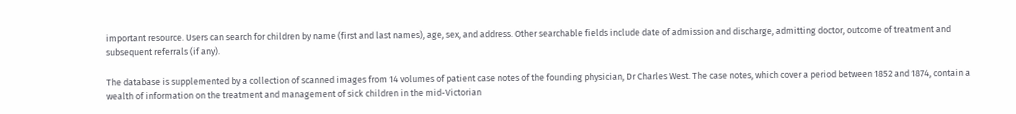important resource. Users can search for children by name (first and last names), age, sex, and address. Other searchable fields include date of admission and discharge, admitting doctor, outcome of treatment and subsequent referrals (if any).

The database is supplemented by a collection of scanned images from 14 volumes of patient case notes of the founding physician, Dr Charles West. The case notes, which cover a period between 1852 and 1874, contain a wealth of information on the treatment and management of sick children in the mid-Victorian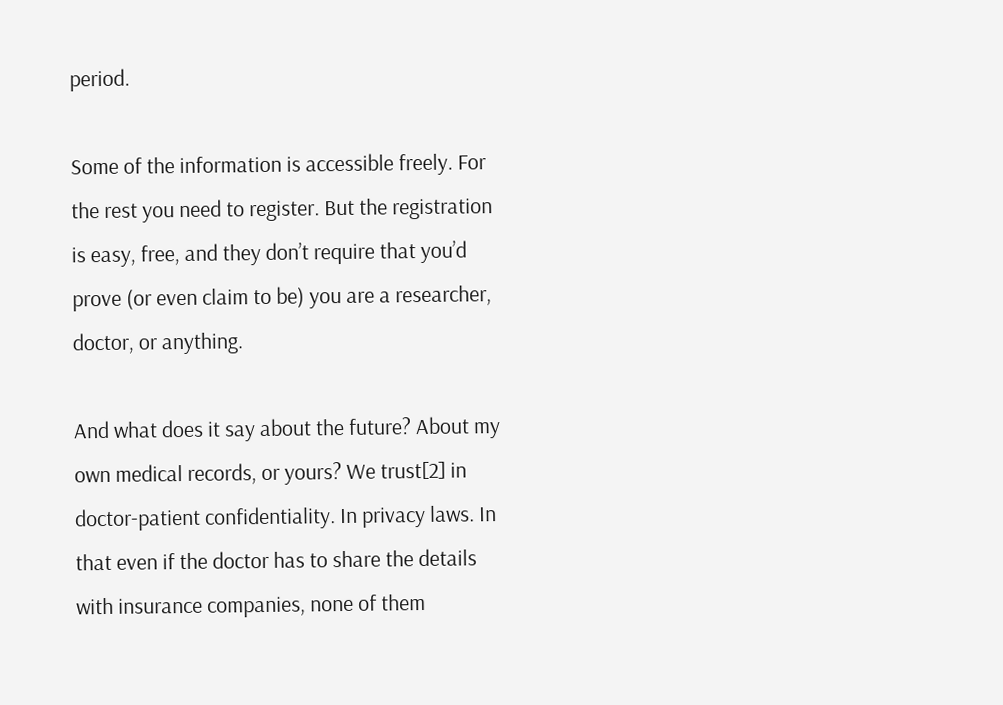period.

Some of the information is accessible freely. For the rest you need to register. But the registration is easy, free, and they don’t require that you’d prove (or even claim to be) you are a researcher, doctor, or anything.

And what does it say about the future? About my own medical records, or yours? We trust[2] in doctor-patient confidentiality. In privacy laws. In that even if the doctor has to share the details with insurance companies, none of them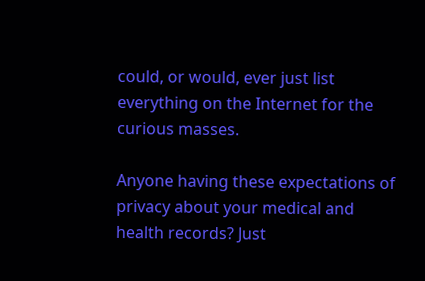could, or would, ever just list everything on the Internet for the curious masses.

Anyone having these expectations of privacy about your medical and health records? Just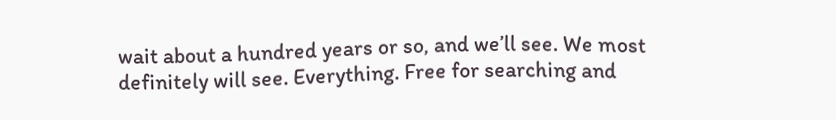wait about a hundred years or so, and we’ll see. We most definitely will see. Everything. Free for searching and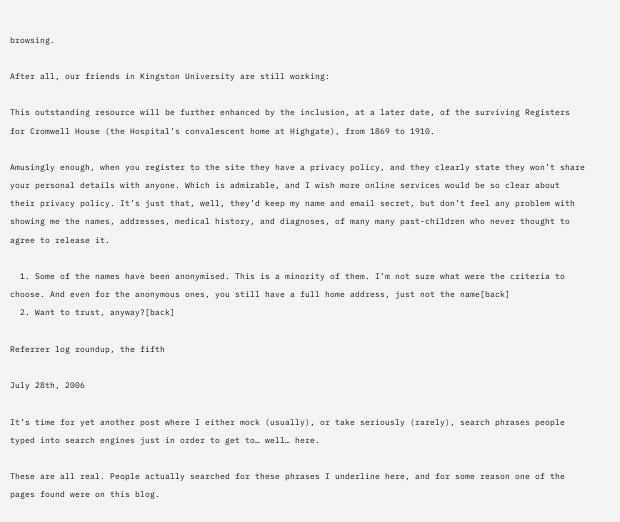browsing.

After all, our friends in Kingston University are still working:

This outstanding resource will be further enhanced by the inclusion, at a later date, of the surviving Registers for Cromwell House (the Hospital’s convalescent home at Highgate), from 1869 to 1910.

Amusingly enough, when you register to the site they have a privacy policy, and they clearly state they won’t share your personal details with anyone. Which is admirable, and I wish more online services would be so clear about their privacy policy. It’s just that, well, they’d keep my name and email secret, but don’t feel any problem with showing me the names, addresses, medical history, and diagnoses, of many many past-children who never thought to agree to release it.

  1. Some of the names have been anonymised. This is a minority of them. I’m not sure what were the criteria to choose. And even for the anonymous ones, you still have a full home address, just not the name[back]
  2. Want to trust, anyway?[back]

Referrer log roundup, the fifth

July 28th, 2006

It’s time for yet another post where I either mock (usually), or take seriously (rarely), search phrases people typed into search engines just in order to get to… well… here.

These are all real. People actually searched for these phrases I underline here, and for some reason one of the pages found were on this blog.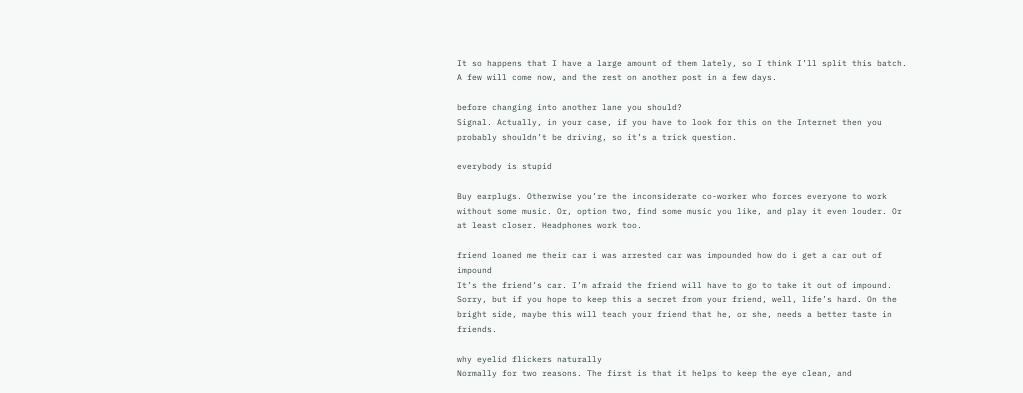It so happens that I have a large amount of them lately, so I think I’ll split this batch. A few will come now, and the rest on another post in a few days.

before changing into another lane you should?
Signal. Actually, in your case, if you have to look for this on the Internet then you probably shouldn’t be driving, so it’s a trick question.

everybody is stupid

Buy earplugs. Otherwise you’re the inconsiderate co-worker who forces everyone to work without some music. Or, option two, find some music you like, and play it even louder. Or at least closer. Headphones work too.

friend loaned me their car i was arrested car was impounded how do i get a car out of impound
It’s the friend’s car. I’m afraid the friend will have to go to take it out of impound. Sorry, but if you hope to keep this a secret from your friend, well, life’s hard. On the bright side, maybe this will teach your friend that he, or she, needs a better taste in friends.

why eyelid flickers naturally
Normally for two reasons. The first is that it helps to keep the eye clean, and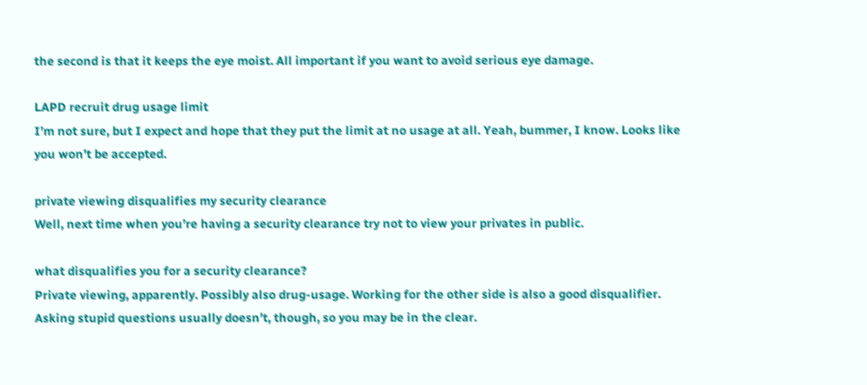the second is that it keeps the eye moist. All important if you want to avoid serious eye damage.

LAPD recruit drug usage limit
I’m not sure, but I expect and hope that they put the limit at no usage at all. Yeah, bummer, I know. Looks like you won’t be accepted.

private viewing disqualifies my security clearance
Well, next time when you’re having a security clearance try not to view your privates in public.

what disqualifies you for a security clearance?
Private viewing, apparently. Possibly also drug-usage. Working for the other side is also a good disqualifier. Asking stupid questions usually doesn’t, though, so you may be in the clear.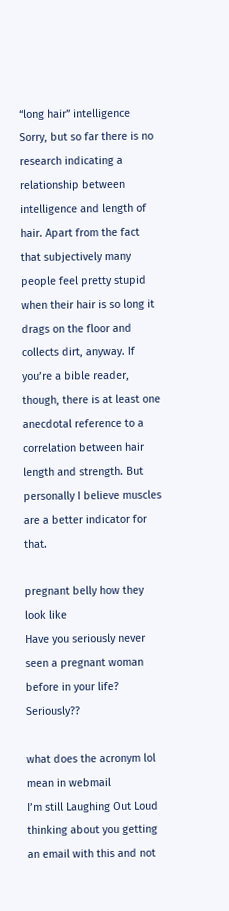“long hair” intelligence
Sorry, but so far there is no research indicating a relationship between intelligence and length of hair. Apart from the fact that subjectively many people feel pretty stupid when their hair is so long it drags on the floor and collects dirt, anyway. If you’re a bible reader, though, there is at least one anecdotal reference to a correlation between hair length and strength. But personally I believe muscles are a better indicator for that.

pregnant belly how they look like
Have you seriously never seen a pregnant woman before in your life? Seriously??

what does the acronym lol mean in webmail
I’m still Laughing Out Loud thinking about you getting an email with this and not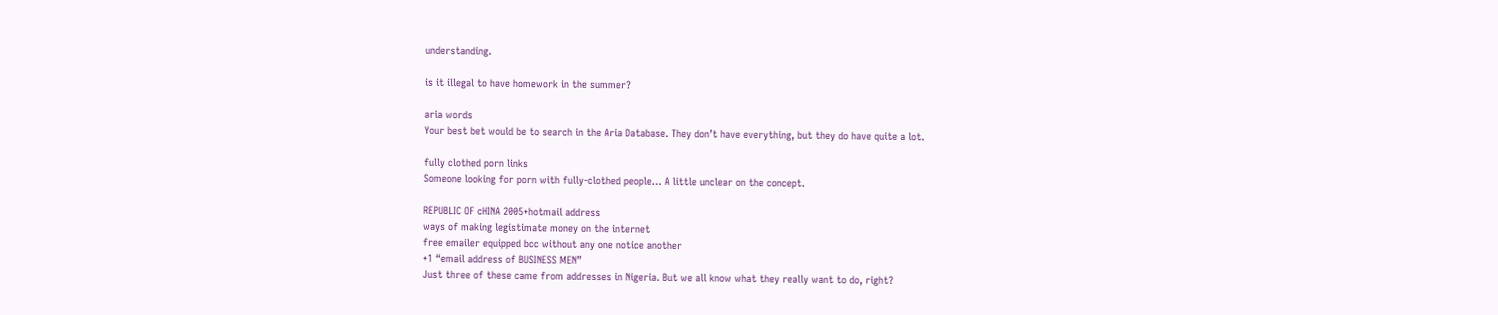understanding.

is it illegal to have homework in the summer?

aria words
Your best bet would be to search in the Aria Database. They don’t have everything, but they do have quite a lot.

fully clothed porn links
Someone looking for porn with fully-clothed people… A little unclear on the concept.

REPUBLIC OF cHINA 2005+hotmail address
ways of making legistimate money on the internet
free emailer equipped bcc without any one notice another
+1 “email address of BUSINESS MEN”
Just three of these came from addresses in Nigeria. But we all know what they really want to do, right?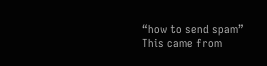“how to send spam”
This came from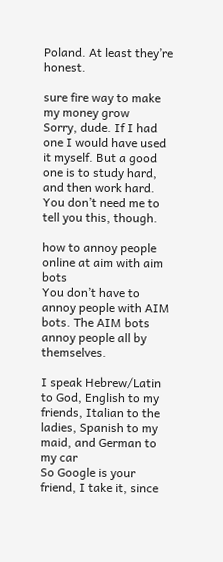Poland. At least they’re honest.

sure fire way to make my money grow
Sorry, dude. If I had one I would have used it myself. But a good one is to study hard, and then work hard. You don’t need me to tell you this, though.

how to annoy people online at aim with aim bots
You don’t have to annoy people with AIM bots. The AIM bots annoy people all by themselves.

I speak Hebrew/Latin to God, English to my friends, Italian to the ladies, Spanish to my maid, and German to my car
So Google is your friend, I take it, since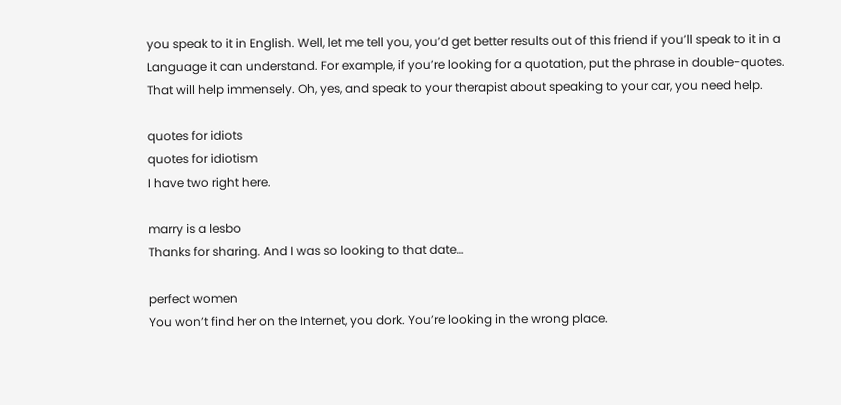you speak to it in English. Well, let me tell you, you’d get better results out of this friend if you’ll speak to it in a Language it can understand. For example, if you’re looking for a quotation, put the phrase in double-quotes. That will help immensely. Oh, yes, and speak to your therapist about speaking to your car, you need help.

quotes for idiots
quotes for idiotism
I have two right here.

marry is a lesbo
Thanks for sharing. And I was so looking to that date…

perfect women
You won’t find her on the Internet, you dork. You’re looking in the wrong place.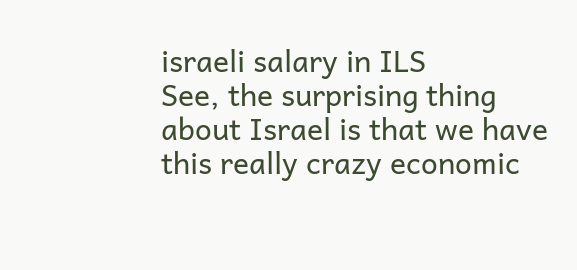israeli salary in ILS
See, the surprising thing about Israel is that we have this really crazy economic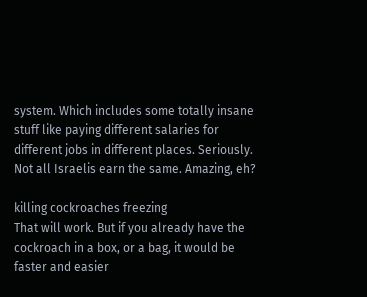system. Which includes some totally insane stuff like paying different salaries for different jobs in different places. Seriously. Not all Israelis earn the same. Amazing, eh?

killing cockroaches freezing
That will work. But if you already have the cockroach in a box, or a bag, it would be faster and easier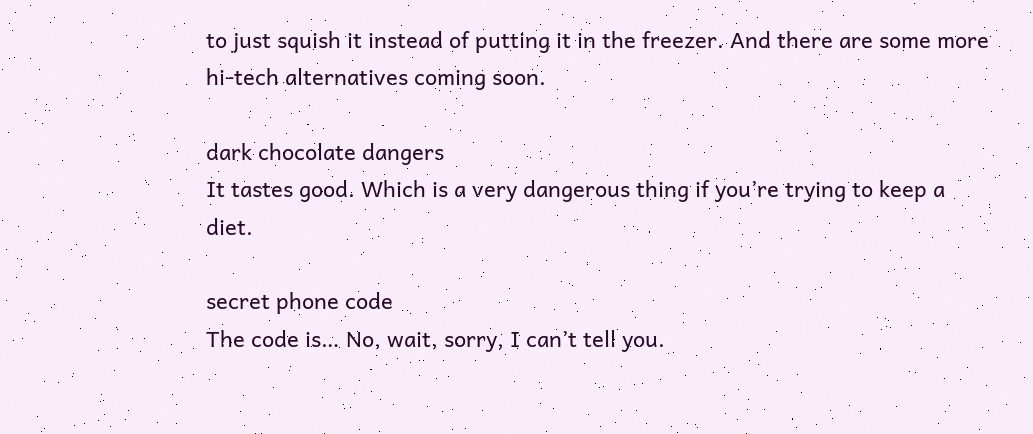to just squish it instead of putting it in the freezer. And there are some more hi-tech alternatives coming soon.

dark chocolate dangers
It tastes good. Which is a very dangerous thing if you’re trying to keep a diet.

secret phone code
The code is… No, wait, sorry, I can’t tell you.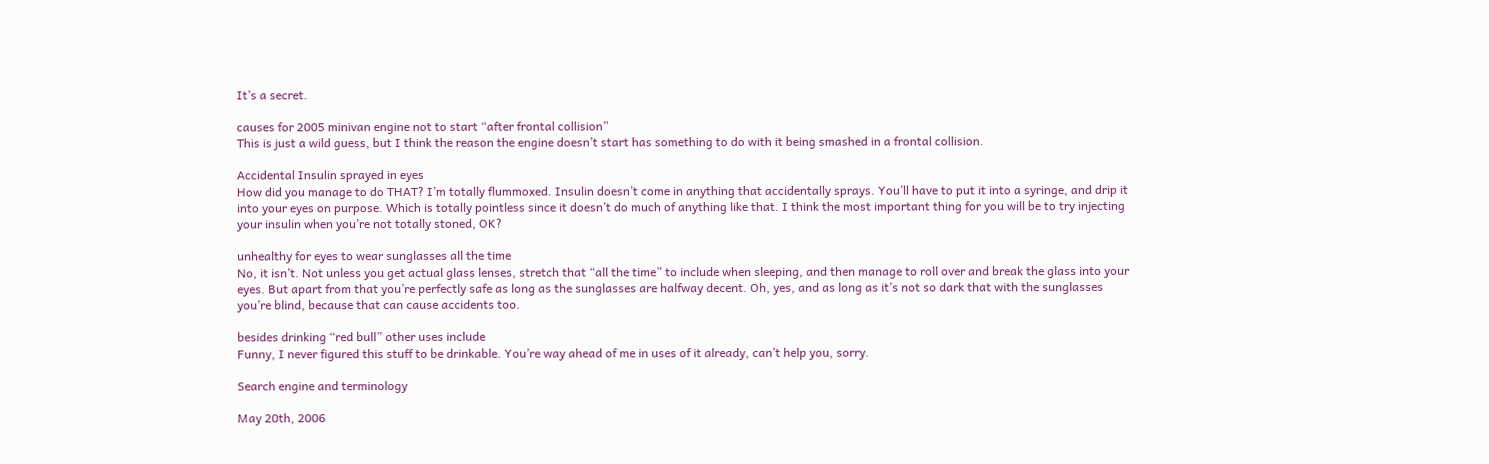It’s a secret.

causes for 2005 minivan engine not to start “after frontal collision”
This is just a wild guess, but I think the reason the engine doesn’t start has something to do with it being smashed in a frontal collision.

Accidental Insulin sprayed in eyes
How did you manage to do THAT? I’m totally flummoxed. Insulin doesn’t come in anything that accidentally sprays. You’ll have to put it into a syringe, and drip it into your eyes on purpose. Which is totally pointless since it doesn’t do much of anything like that. I think the most important thing for you will be to try injecting your insulin when you’re not totally stoned, OK?

unhealthy for eyes to wear sunglasses all the time
No, it isn’t. Not unless you get actual glass lenses, stretch that “all the time” to include when sleeping, and then manage to roll over and break the glass into your eyes. But apart from that you’re perfectly safe as long as the sunglasses are halfway decent. Oh, yes, and as long as it’s not so dark that with the sunglasses you’re blind, because that can cause accidents too.

besides drinking “red bull” other uses include
Funny, I never figured this stuff to be drinkable. You’re way ahead of me in uses of it already, can’t help you, sorry.

Search engine and terminology

May 20th, 2006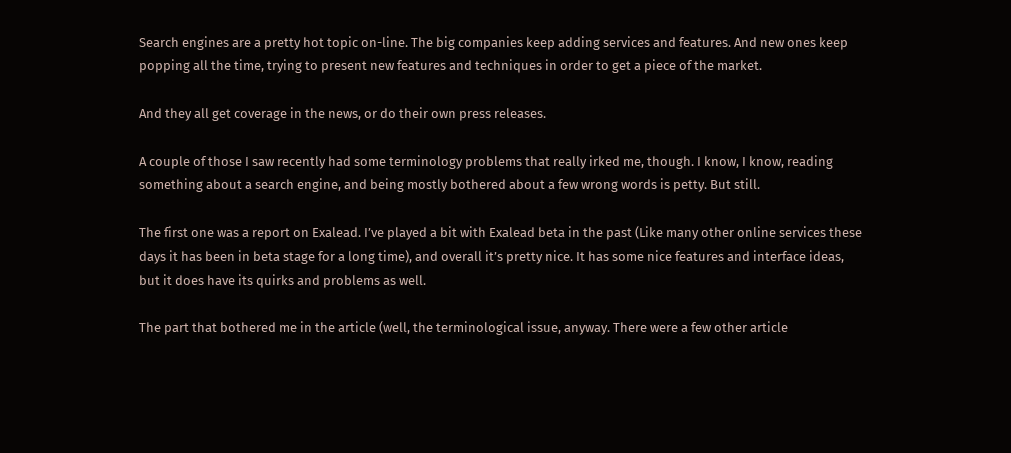Search engines are a pretty hot topic on-line. The big companies keep adding services and features. And new ones keep popping all the time, trying to present new features and techniques in order to get a piece of the market.

And they all get coverage in the news, or do their own press releases.

A couple of those I saw recently had some terminology problems that really irked me, though. I know, I know, reading something about a search engine, and being mostly bothered about a few wrong words is petty. But still.

The first one was a report on Exalead. I’ve played a bit with Exalead beta in the past (Like many other online services these days it has been in beta stage for a long time), and overall it’s pretty nice. It has some nice features and interface ideas, but it does have its quirks and problems as well.

The part that bothered me in the article (well, the terminological issue, anyway. There were a few other article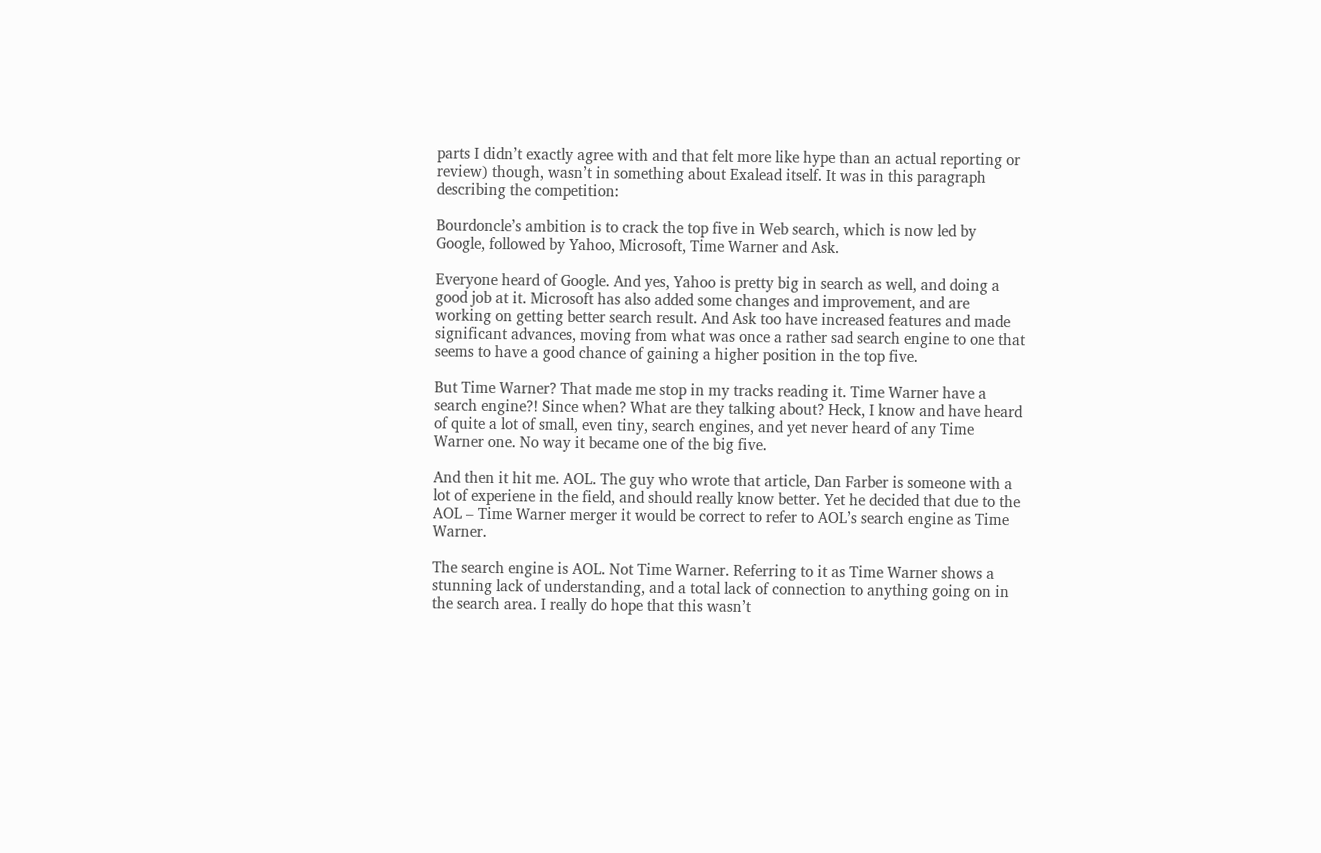parts I didn’t exactly agree with and that felt more like hype than an actual reporting or review) though, wasn’t in something about Exalead itself. It was in this paragraph describing the competition:

Bourdoncle’s ambition is to crack the top five in Web search, which is now led by Google, followed by Yahoo, Microsoft, Time Warner and Ask.

Everyone heard of Google. And yes, Yahoo is pretty big in search as well, and doing a good job at it. Microsoft has also added some changes and improvement, and are working on getting better search result. And Ask too have increased features and made significant advances, moving from what was once a rather sad search engine to one that seems to have a good chance of gaining a higher position in the top five.

But Time Warner? That made me stop in my tracks reading it. Time Warner have a search engine?! Since when? What are they talking about? Heck, I know and have heard of quite a lot of small, even tiny, search engines, and yet never heard of any Time Warner one. No way it became one of the big five.

And then it hit me. AOL. The guy who wrote that article, Dan Farber is someone with a lot of experiene in the field, and should really know better. Yet he decided that due to the AOL – Time Warner merger it would be correct to refer to AOL’s search engine as Time Warner.

The search engine is AOL. Not Time Warner. Referring to it as Time Warner shows a stunning lack of understanding, and a total lack of connection to anything going on in the search area. I really do hope that this wasn’t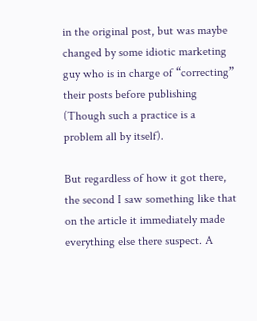in the original post, but was maybe changed by some idiotic marketing guy who is in charge of “correcting” their posts before publishing (Though such a practice is a problem all by itself).

But regardless of how it got there, the second I saw something like that on the article it immediately made everything else there suspect. A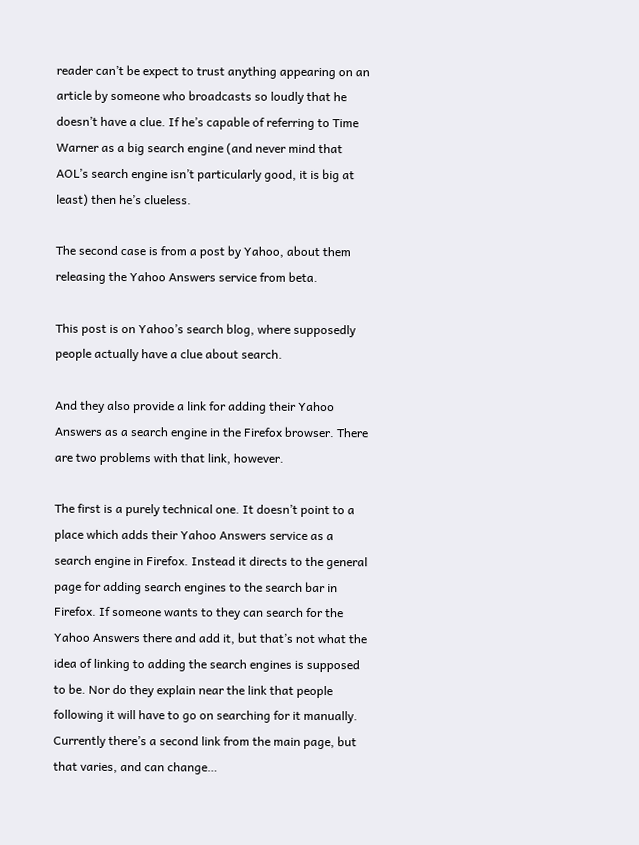reader can’t be expect to trust anything appearing on an article by someone who broadcasts so loudly that he doesn’t have a clue. If he’s capable of referring to Time Warner as a big search engine (and never mind that AOL’s search engine isn’t particularly good, it is big at least) then he’s clueless.

The second case is from a post by Yahoo, about them releasing the Yahoo Answers service from beta.

This post is on Yahoo’s search blog, where supposedly people actually have a clue about search.

And they also provide a link for adding their Yahoo Answers as a search engine in the Firefox browser. There are two problems with that link, however.

The first is a purely technical one. It doesn’t point to a place which adds their Yahoo Answers service as a search engine in Firefox. Instead it directs to the general page for adding search engines to the search bar in Firefox. If someone wants to they can search for the Yahoo Answers there and add it, but that’s not what the idea of linking to adding the search engines is supposed to be. Nor do they explain near the link that people following it will have to go on searching for it manually. Currently there’s a second link from the main page, but that varies, and can change…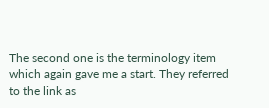The second one is the terminology item which again gave me a start. They referred to the link as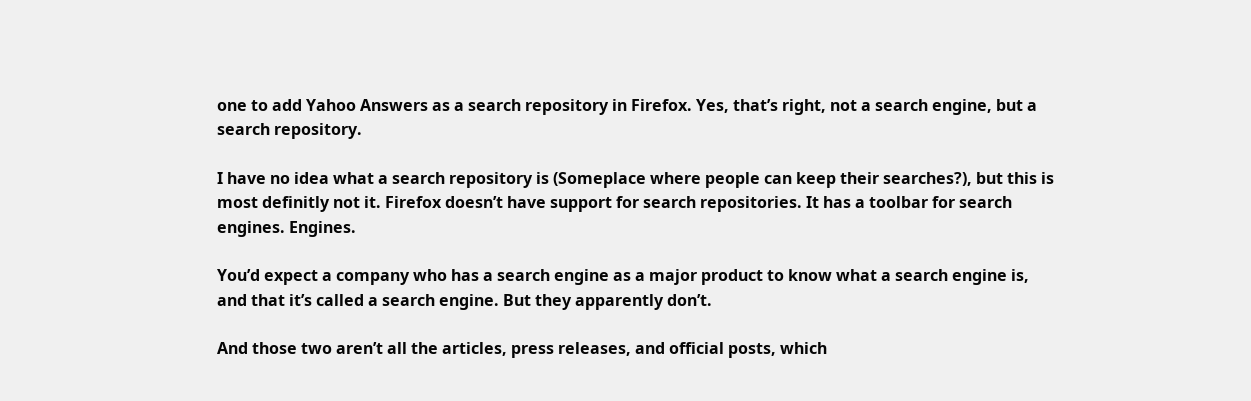one to add Yahoo Answers as a search repository in Firefox. Yes, that’s right, not a search engine, but a search repository.

I have no idea what a search repository is (Someplace where people can keep their searches?), but this is most definitly not it. Firefox doesn’t have support for search repositories. It has a toolbar for search engines. Engines.

You’d expect a company who has a search engine as a major product to know what a search engine is, and that it’s called a search engine. But they apparently don’t.

And those two aren’t all the articles, press releases, and official posts, which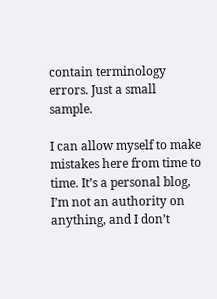contain terminology errors. Just a small sample.

I can allow myself to make mistakes here from time to time. It’s a personal blog, I’m not an authority on anything, and I don’t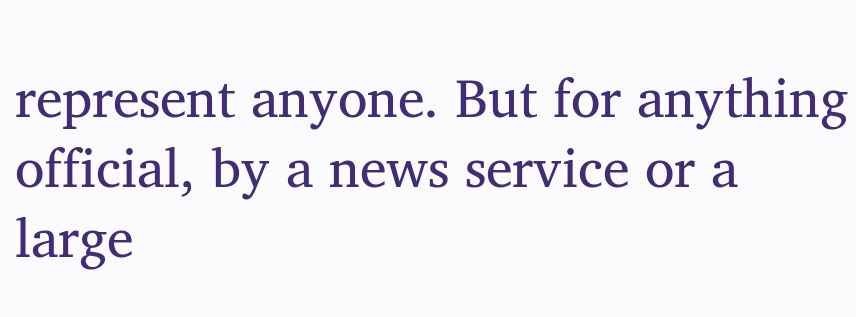represent anyone. But for anything official, by a news service or a large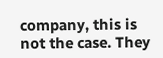company, this is not the case. They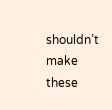shouldn’t make these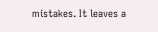mistakes. It leaves a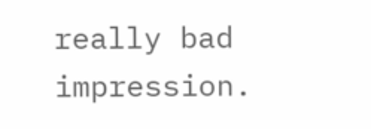really bad impression.